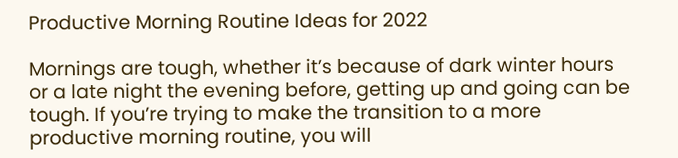Productive Morning Routine Ideas for 2022

Mornings are tough, whether it’s because of dark winter hours or a late night the evening before, getting up and going can be tough. If you’re trying to make the transition to a more productive morning routine, you will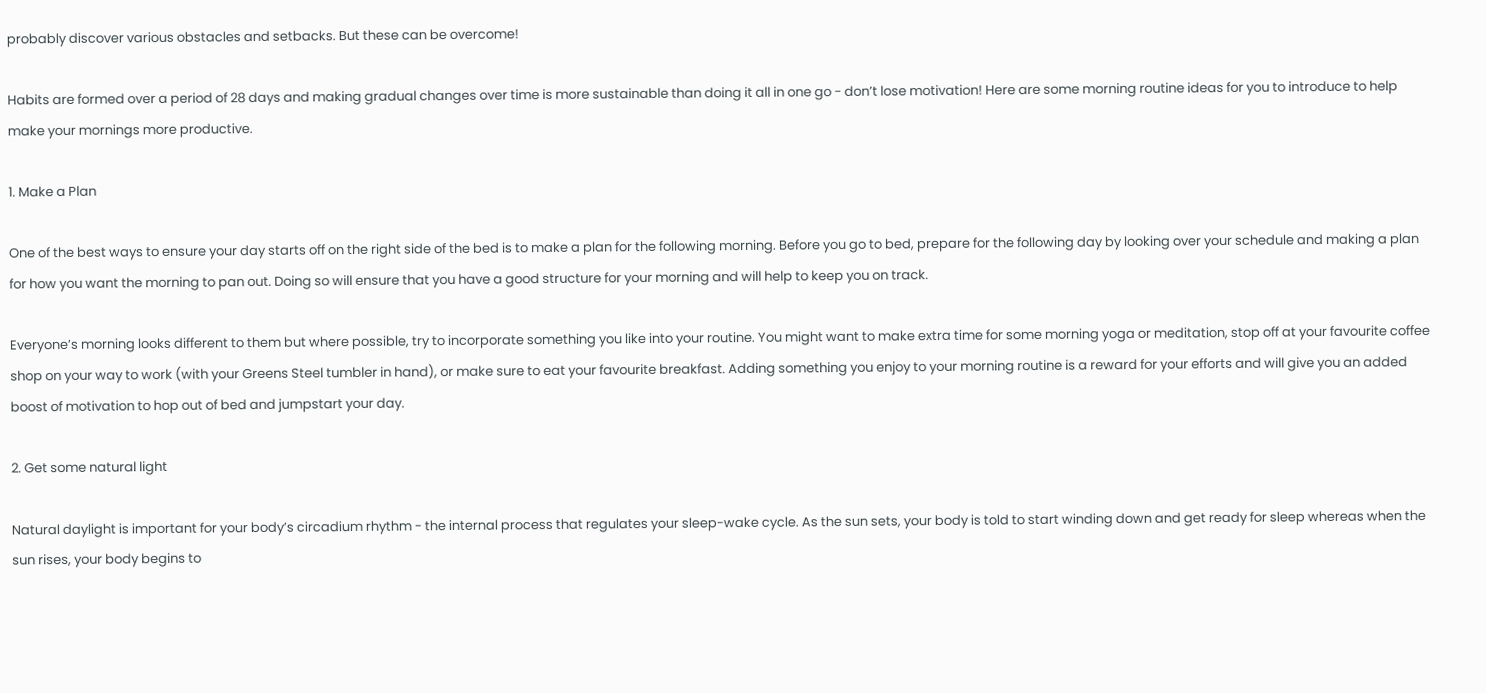probably discover various obstacles and setbacks. But these can be overcome!

Habits are formed over a period of 28 days and making gradual changes over time is more sustainable than doing it all in one go - don’t lose motivation! Here are some morning routine ideas for you to introduce to help make your mornings more productive.

1. Make a Plan

One of the best ways to ensure your day starts off on the right side of the bed is to make a plan for the following morning. Before you go to bed, prepare for the following day by looking over your schedule and making a plan for how you want the morning to pan out. Doing so will ensure that you have a good structure for your morning and will help to keep you on track.

Everyone’s morning looks different to them but where possible, try to incorporate something you like into your routine. You might want to make extra time for some morning yoga or meditation, stop off at your favourite coffee shop on your way to work (with your Greens Steel tumbler in hand), or make sure to eat your favourite breakfast. Adding something you enjoy to your morning routine is a reward for your efforts and will give you an added boost of motivation to hop out of bed and jumpstart your day.

2. Get some natural light

Natural daylight is important for your body’s circadium rhythm - the internal process that regulates your sleep-wake cycle. As the sun sets, your body is told to start winding down and get ready for sleep whereas when the sun rises, your body begins to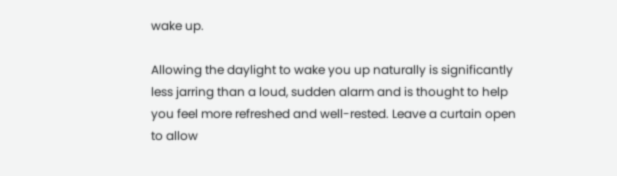wake up.

Allowing the daylight to wake you up naturally is significantly less jarring than a loud, sudden alarm and is thought to help you feel more refreshed and well-rested. Leave a curtain open to allow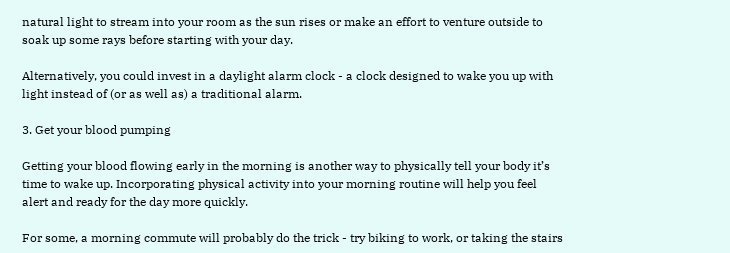natural light to stream into your room as the sun rises or make an effort to venture outside to soak up some rays before starting with your day.

Alternatively, you could invest in a daylight alarm clock - a clock designed to wake you up with light instead of (or as well as) a traditional alarm.

3. Get your blood pumping

Getting your blood flowing early in the morning is another way to physically tell your body it’s time to wake up. Incorporating physical activity into your morning routine will help you feel alert and ready for the day more quickly.

For some, a morning commute will probably do the trick - try biking to work, or taking the stairs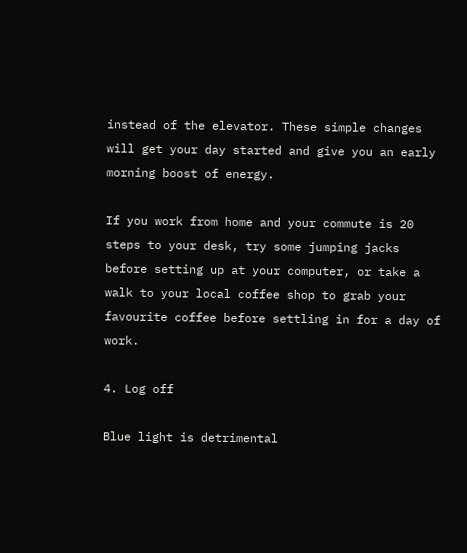instead of the elevator. These simple changes will get your day started and give you an early morning boost of energy.

If you work from home and your commute is 20 steps to your desk, try some jumping jacks before setting up at your computer, or take a walk to your local coffee shop to grab your favourite coffee before settling in for a day of work.

4. Log off

Blue light is detrimental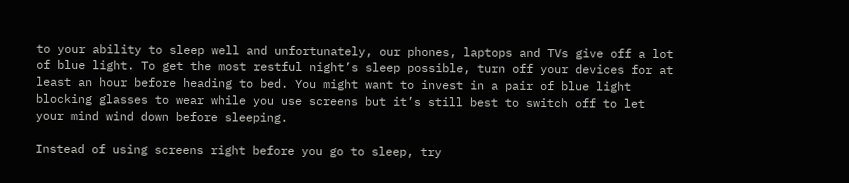to your ability to sleep well and unfortunately, our phones, laptops and TVs give off a lot of blue light. To get the most restful night’s sleep possible, turn off your devices for at least an hour before heading to bed. You might want to invest in a pair of blue light blocking glasses to wear while you use screens but it’s still best to switch off to let your mind wind down before sleeping.

Instead of using screens right before you go to sleep, try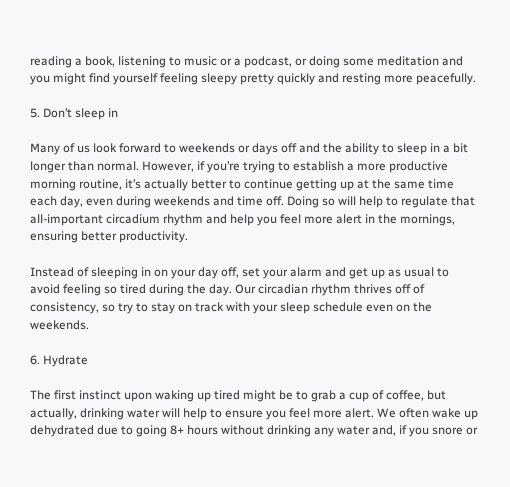reading a book, listening to music or a podcast, or doing some meditation and you might find yourself feeling sleepy pretty quickly and resting more peacefully.

5. Don’t sleep in

Many of us look forward to weekends or days off and the ability to sleep in a bit longer than normal. However, if you’re trying to establish a more productive morning routine, it’s actually better to continue getting up at the same time each day, even during weekends and time off. Doing so will help to regulate that all-important circadium rhythm and help you feel more alert in the mornings, ensuring better productivity.

Instead of sleeping in on your day off, set your alarm and get up as usual to avoid feeling so tired during the day. Our circadian rhythm thrives off of consistency, so try to stay on track with your sleep schedule even on the weekends.

6. Hydrate

The first instinct upon waking up tired might be to grab a cup of coffee, but actually, drinking water will help to ensure you feel more alert. We often wake up dehydrated due to going 8+ hours without drinking any water and, if you snore or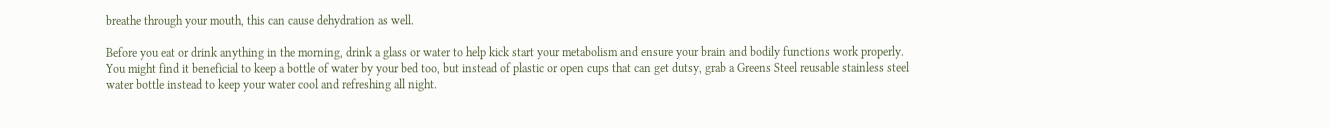breathe through your mouth, this can cause dehydration as well.

Before you eat or drink anything in the morning, drink a glass or water to help kick start your metabolism and ensure your brain and bodily functions work properly. You might find it beneficial to keep a bottle of water by your bed too, but instead of plastic or open cups that can get dutsy, grab a Greens Steel reusable stainless steel water bottle instead to keep your water cool and refreshing all night.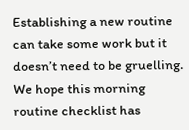Establishing a new routine can take some work but it doesn’t need to be gruelling. We hope this morning routine checklist has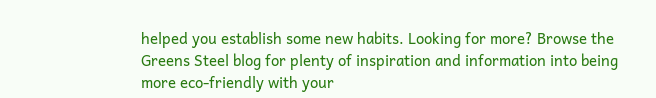helped you establish some new habits. Looking for more? Browse the Greens Steel blog for plenty of inspiration and information into being more eco-friendly with your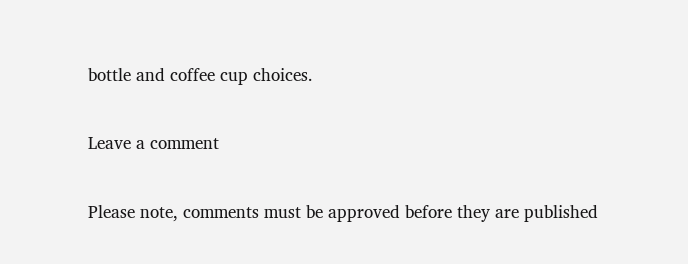bottle and coffee cup choices.

Leave a comment

Please note, comments must be approved before they are published